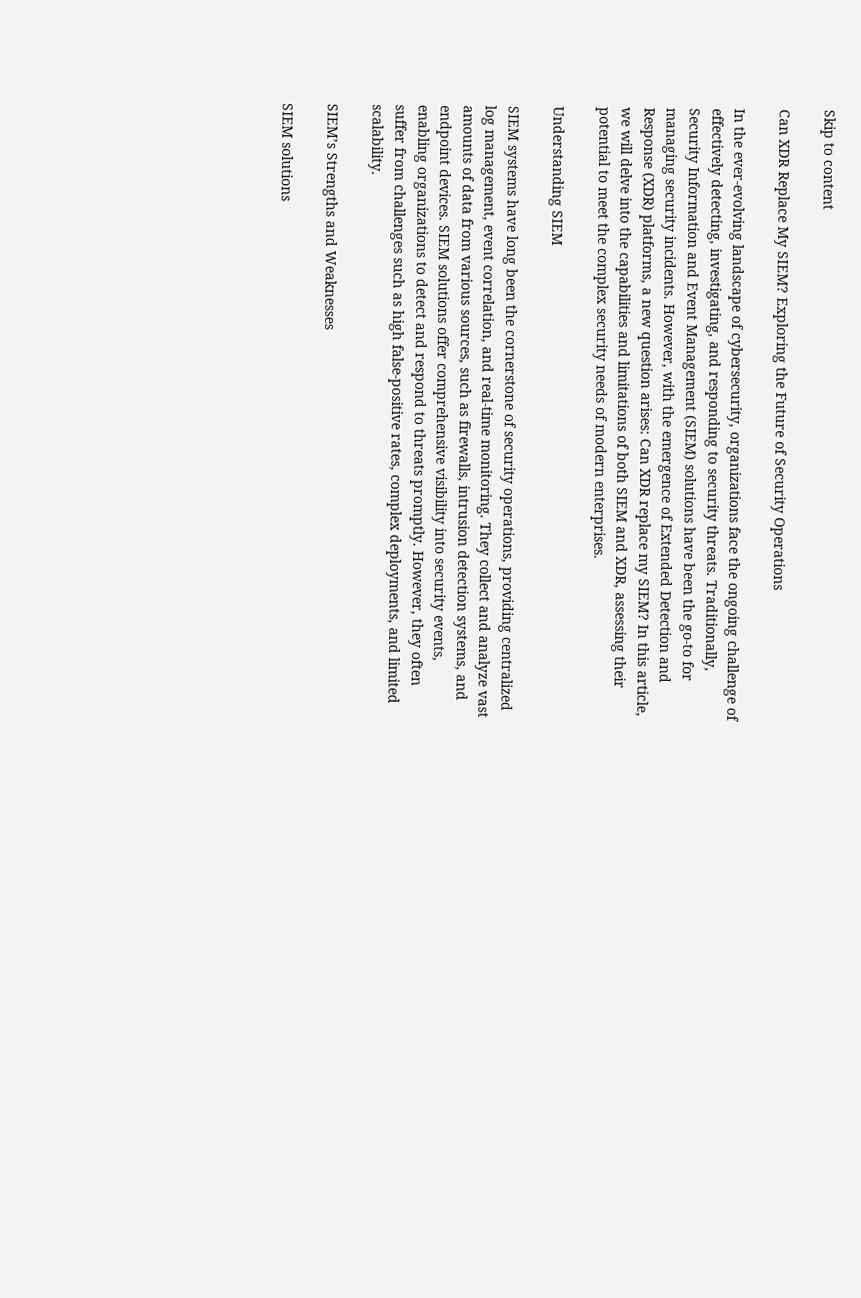Skip to content

Can XDR Replace My SIEM? Exploring the Future of Security Operations

In the ever-evolving landscape of cybersecurity, organizations face the ongoing challenge of effectively detecting, investigating, and responding to security threats. Traditionally, Security Information and Event Management (SIEM) solutions have been the go-to for managing security incidents. However, with the emergence of Extended Detection and Response (XDR) platforms, a new question arises: Can XDR replace my SIEM? In this article, we will delve into the capabilities and limitations of both SIEM and XDR, assessing their potential to meet the complex security needs of modern enterprises.

Understanding SIEM

SIEM systems have long been the cornerstone of security operations, providing centralized log management, event correlation, and real-time monitoring. They collect and analyze vast amounts of data from various sources, such as firewalls, intrusion detection systems, and endpoint devices. SIEM solutions offer comprehensive visibility into security events, enabling organizations to detect and respond to threats promptly. However, they often suffer from challenges such as high false-positive rates, complex deployments, and limited scalability.

SIEM’s Strengths and Weaknesses

SIEM solutions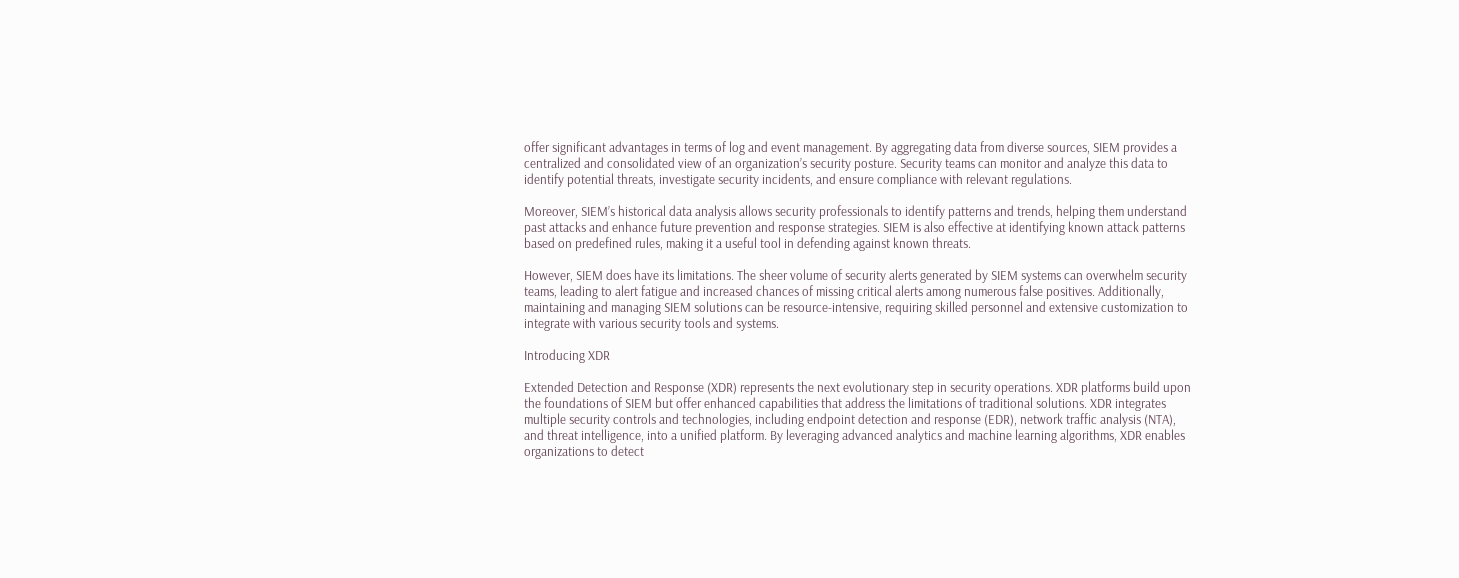offer significant advantages in terms of log and event management. By aggregating data from diverse sources, SIEM provides a centralized and consolidated view of an organization’s security posture. Security teams can monitor and analyze this data to identify potential threats, investigate security incidents, and ensure compliance with relevant regulations.

Moreover, SIEM’s historical data analysis allows security professionals to identify patterns and trends, helping them understand past attacks and enhance future prevention and response strategies. SIEM is also effective at identifying known attack patterns based on predefined rules, making it a useful tool in defending against known threats.

However, SIEM does have its limitations. The sheer volume of security alerts generated by SIEM systems can overwhelm security teams, leading to alert fatigue and increased chances of missing critical alerts among numerous false positives. Additionally, maintaining and managing SIEM solutions can be resource-intensive, requiring skilled personnel and extensive customization to integrate with various security tools and systems.

Introducing XDR

Extended Detection and Response (XDR) represents the next evolutionary step in security operations. XDR platforms build upon the foundations of SIEM but offer enhanced capabilities that address the limitations of traditional solutions. XDR integrates multiple security controls and technologies, including endpoint detection and response (EDR), network traffic analysis (NTA), and threat intelligence, into a unified platform. By leveraging advanced analytics and machine learning algorithms, XDR enables organizations to detect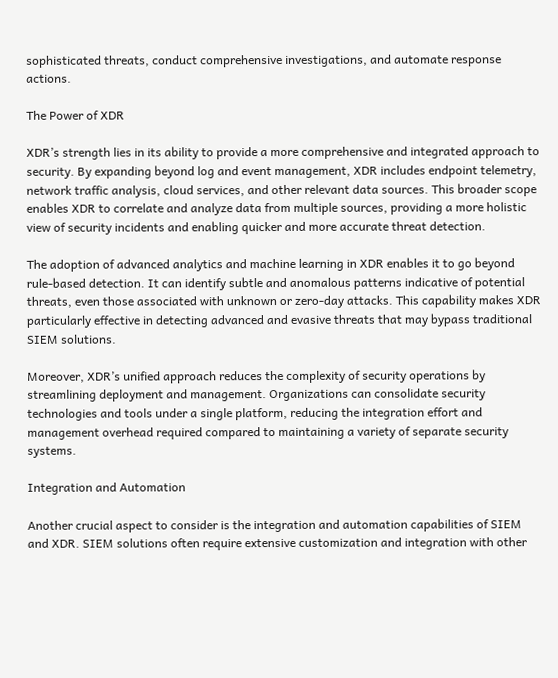sophisticated threats, conduct comprehensive investigations, and automate response actions.

The Power of XDR

XDR’s strength lies in its ability to provide a more comprehensive and integrated approach to security. By expanding beyond log and event management, XDR includes endpoint telemetry, network traffic analysis, cloud services, and other relevant data sources. This broader scope enables XDR to correlate and analyze data from multiple sources, providing a more holistic view of security incidents and enabling quicker and more accurate threat detection.

The adoption of advanced analytics and machine learning in XDR enables it to go beyond rule-based detection. It can identify subtle and anomalous patterns indicative of potential threats, even those associated with unknown or zero-day attacks. This capability makes XDR particularly effective in detecting advanced and evasive threats that may bypass traditional SIEM solutions.

Moreover, XDR’s unified approach reduces the complexity of security operations by streamlining deployment and management. Organizations can consolidate security technologies and tools under a single platform, reducing the integration effort and management overhead required compared to maintaining a variety of separate security systems.

Integration and Automation

Another crucial aspect to consider is the integration and automation capabilities of SIEM and XDR. SIEM solutions often require extensive customization and integration with other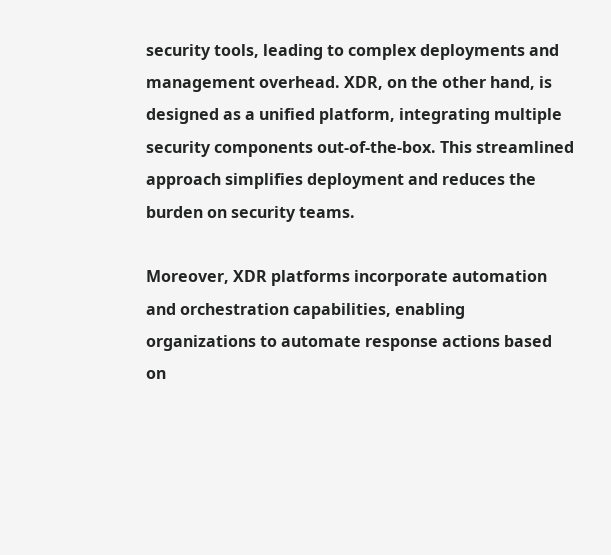security tools, leading to complex deployments and management overhead. XDR, on the other hand, is designed as a unified platform, integrating multiple security components out-of-the-box. This streamlined approach simplifies deployment and reduces the burden on security teams.

Moreover, XDR platforms incorporate automation and orchestration capabilities, enabling organizations to automate response actions based on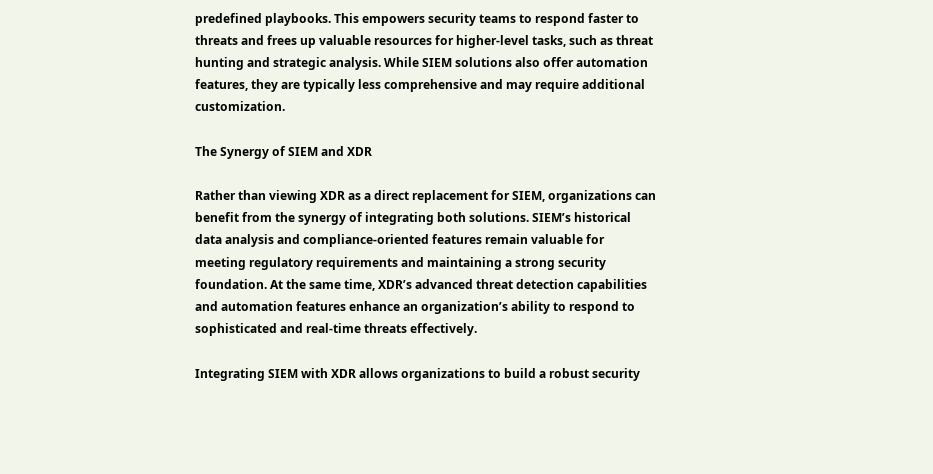predefined playbooks. This empowers security teams to respond faster to threats and frees up valuable resources for higher-level tasks, such as threat hunting and strategic analysis. While SIEM solutions also offer automation features, they are typically less comprehensive and may require additional customization.

The Synergy of SIEM and XDR

Rather than viewing XDR as a direct replacement for SIEM, organizations can benefit from the synergy of integrating both solutions. SIEM’s historical data analysis and compliance-oriented features remain valuable for meeting regulatory requirements and maintaining a strong security foundation. At the same time, XDR’s advanced threat detection capabilities and automation features enhance an organization’s ability to respond to sophisticated and real-time threats effectively.

Integrating SIEM with XDR allows organizations to build a robust security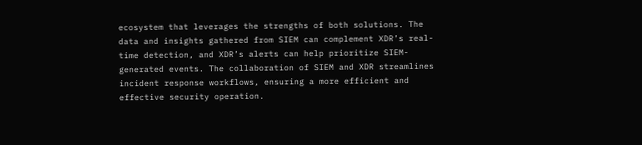ecosystem that leverages the strengths of both solutions. The data and insights gathered from SIEM can complement XDR’s real-time detection, and XDR’s alerts can help prioritize SIEM-generated events. The collaboration of SIEM and XDR streamlines incident response workflows, ensuring a more efficient and effective security operation.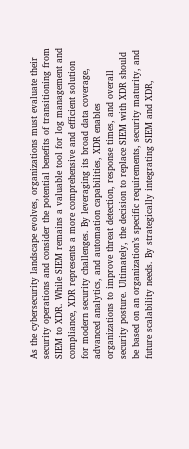As the cybersecurity landscape evolves, organizations must evaluate their security operations and consider the potential benefits of transitioning from SIEM to XDR. While SIEM remains a valuable tool for log management and compliance, XDR represents a more comprehensive and efficient solution for modern security challenges. By leveraging its broad data coverage, advanced analytics, and automation capabilities, XDR enables organizations to improve threat detection, response times, and overall security posture. Ultimately, the decision to replace SIEM with XDR should be based on an organization’s specific requirements, security maturity, and future scalability needs. By strategically integrating SIEM and XDR,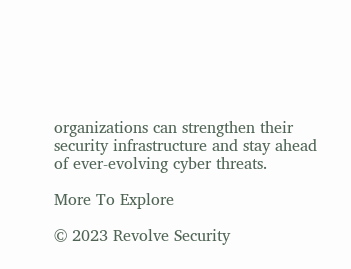organizations can strengthen their security infrastructure and stay ahead of ever-evolving cyber threats.

More To Explore

© 2023 Revolve Security